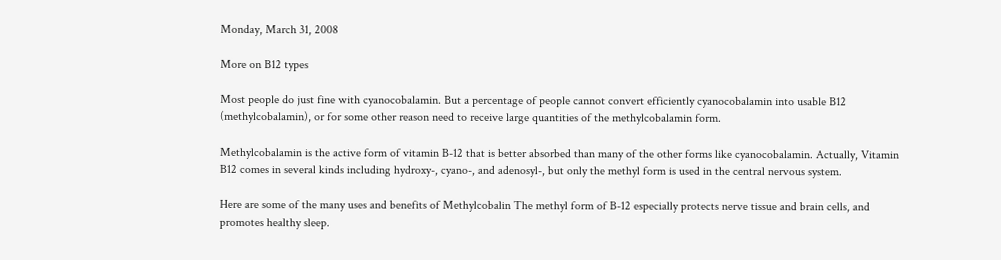Monday, March 31, 2008

More on B12 types

Most people do just fine with cyanocobalamin. But a percentage of people cannot convert efficiently cyanocobalamin into usable B12 (methylcobalamin), or for some other reason need to receive large quantities of the methylcobalamin form.

Methylcobalamin is the active form of vitamin B-12 that is better absorbed than many of the other forms like cyanocobalamin. Actually, Vitamin B12 comes in several kinds including hydroxy-, cyano-, and adenosyl-, but only the methyl form is used in the central nervous system.

Here are some of the many uses and benefits of Methylcobalin The methyl form of B-12 especially protects nerve tissue and brain cells, and promotes healthy sleep.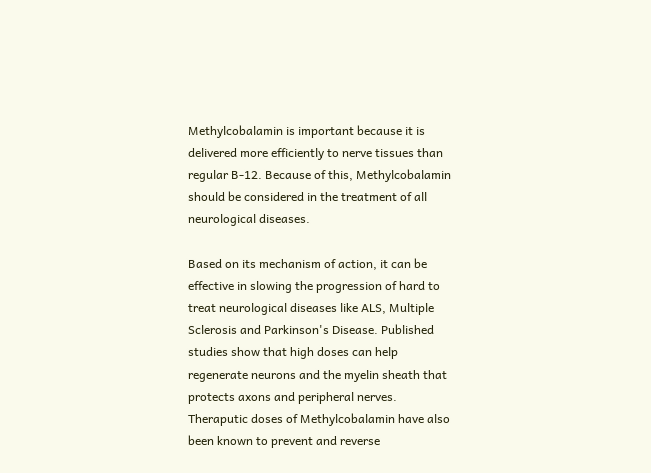Methylcobalamin is important because it is delivered more efficiently to nerve tissues than regular B-12. Because of this, Methylcobalamin should be considered in the treatment of all neurological diseases.

Based on its mechanism of action, it can be effective in slowing the progression of hard to treat neurological diseases like ALS, Multiple Sclerosis and Parkinson's Disease. Published studies show that high doses can help regenerate neurons and the myelin sheath that protects axons and peripheral nerves. Theraputic doses of Methylcobalamin have also been known to prevent and reverse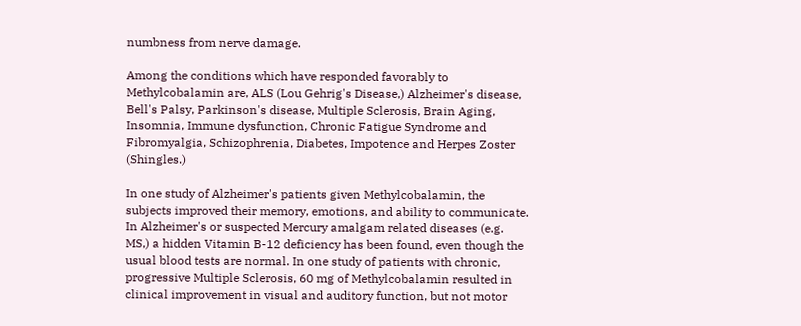numbness from nerve damage.

Among the conditions which have responded favorably to Methylcobalamin are, ALS (Lou Gehrig's Disease,) Alzheimer's disease, Bell's Palsy, Parkinson's disease, Multiple Sclerosis, Brain Aging, Insomnia, Immune dysfunction, Chronic Fatigue Syndrome and Fibromyalgia, Schizophrenia, Diabetes, Impotence and Herpes Zoster (Shingles.)

In one study of Alzheimer's patients given Methylcobalamin, the subjects improved their memory, emotions, and ability to communicate. In Alzheimer's or suspected Mercury amalgam related diseases (e.g. MS,) a hidden Vitamin B-12 deficiency has been found, even though the usual blood tests are normal. In one study of patients with chronic, progressive Multiple Sclerosis, 60 mg of Methylcobalamin resulted in clinical improvement in visual and auditory function, but not motor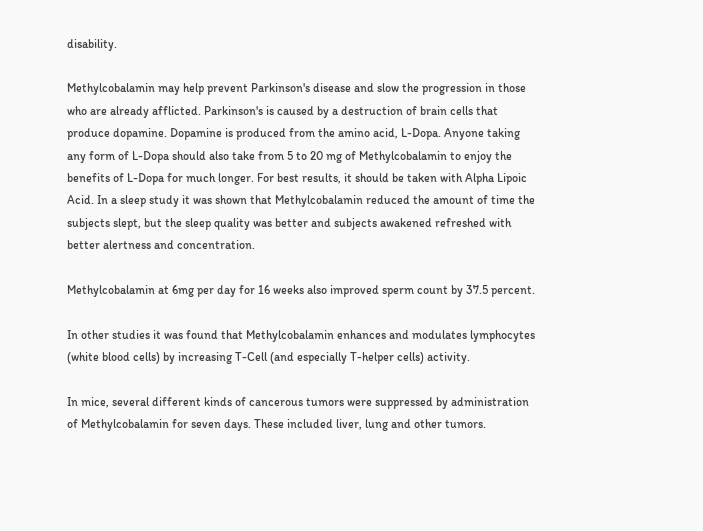disability.

Methylcobalamin may help prevent Parkinson's disease and slow the progression in those who are already afflicted. Parkinson's is caused by a destruction of brain cells that produce dopamine. Dopamine is produced from the amino acid, L-Dopa. Anyone taking any form of L-Dopa should also take from 5 to 20 mg of Methylcobalamin to enjoy the benefits of L-Dopa for much longer. For best results, it should be taken with Alpha Lipoic Acid. In a sleep study it was shown that Methylcobalamin reduced the amount of time the subjects slept, but the sleep quality was better and subjects awakened refreshed with better alertness and concentration.

Methylcobalamin at 6mg per day for 16 weeks also improved sperm count by 37.5 percent.

In other studies it was found that Methylcobalamin enhances and modulates lymphocytes (white blood cells) by increasing T-Cell (and especially T-helper cells) activity.

In mice, several different kinds of cancerous tumors were suppressed by administration of Methylcobalamin for seven days. These included liver, lung and other tumors.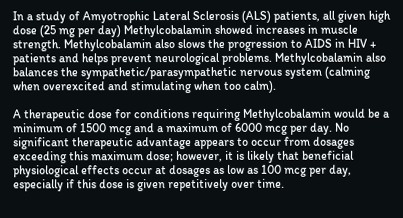In a study of Amyotrophic Lateral Sclerosis (ALS) patients, all given high dose (25 mg per day) Methylcobalamin showed increases in muscle strength. Methylcobalamin also slows the progression to AIDS in HIV + patients and helps prevent neurological problems. Methylcobalamin also balances the sympathetic/parasympathetic nervous system (calming when overexcited and stimulating when too calm).

A therapeutic dose for conditions requiring Methylcobalamin would be a minimum of 1500 mcg and a maximum of 6000 mcg per day. No significant therapeutic advantage appears to occur from dosages exceeding this maximum dose; however, it is likely that beneficial physiological effects occur at dosages as low as 100 mcg per day, especially if this dose is given repetitively over time.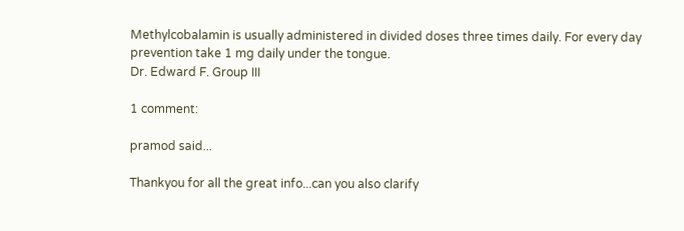Methylcobalamin is usually administered in divided doses three times daily. For every day prevention take 1 mg daily under the tongue.
Dr. Edward F. Group III

1 comment:

pramod said...

Thankyou for all the great info...can you also clarify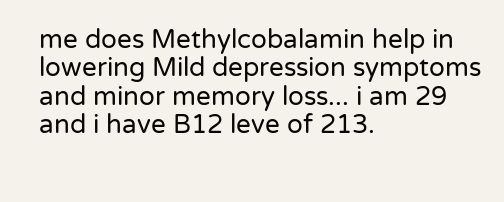me does Methylcobalamin help in lowering Mild depression symptoms and minor memory loss... i am 29 and i have B12 leve of 213.